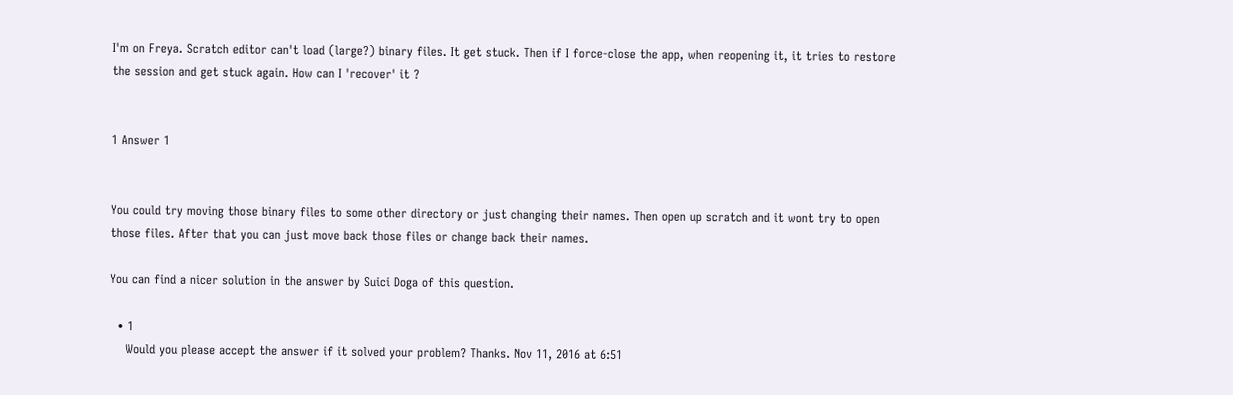I'm on Freya. Scratch editor can't load (large?) binary files. It get stuck. Then if I force-close the app, when reopening it, it tries to restore the session and get stuck again. How can I 'recover' it ?


1 Answer 1


You could try moving those binary files to some other directory or just changing their names. Then open up scratch and it wont try to open those files. After that you can just move back those files or change back their names.

You can find a nicer solution in the answer by Suici Doga of this question.

  • 1
    Would you please accept the answer if it solved your problem? Thanks. Nov 11, 2016 at 6:51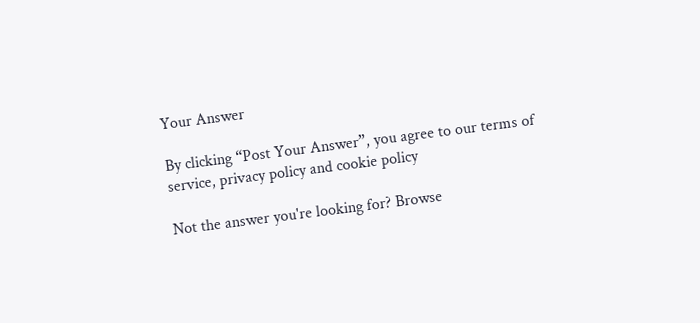Your Answer

By clicking “Post Your Answer”, you agree to our terms of service, privacy policy and cookie policy

Not the answer you're looking for? Browse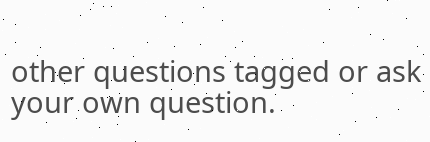other questions tagged or ask your own question.